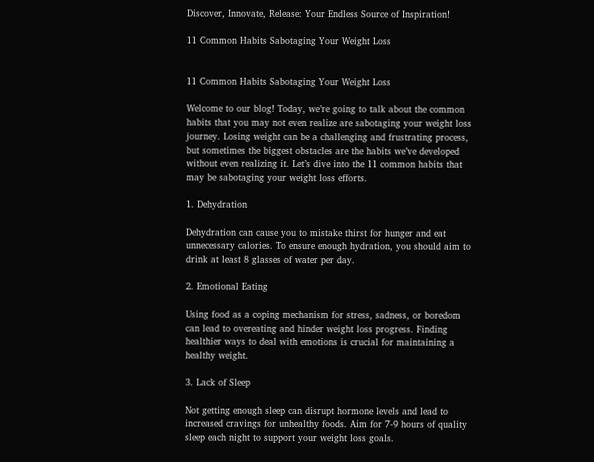Discover, Innovate, Release: Your Endless Source of Inspiration!

11 Common Habits Sabotaging Your Weight Loss


11 Common Habits Sabotaging Your Weight Loss

Welcome to our blog! Today, we’re going to talk about the common habits that you may not even realize are sabotaging your weight loss journey. Losing weight can be a challenging and frustrating process, but sometimes the biggest obstacles are the habits we’ve developed without even realizing it. Let’s dive into the 11 common habits that may be sabotaging your weight loss efforts.

1. Dehydration

Dehydration can cause you to mistake thirst for hunger and eat unnecessary calories. To ensure enough hydration, you should aim to drink at least 8 glasses of water per day.

2. Emotional Eating

Using food as a coping mechanism for stress, sadness, or boredom can lead to overeating and hinder weight loss progress. Finding healthier ways to deal with emotions is crucial for maintaining a healthy weight.

3. Lack of Sleep

Not getting enough sleep can disrupt hormone levels and lead to increased cravings for unhealthy foods. Aim for 7-9 hours of quality sleep each night to support your weight loss goals.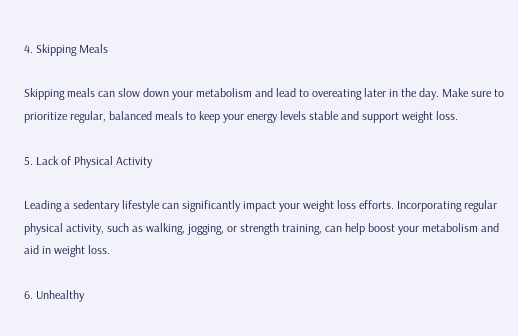4. Skipping Meals

Skipping meals can slow down your metabolism and lead to overeating later in the day. Make sure to prioritize regular, balanced meals to keep your energy levels stable and support weight loss.

5. Lack of Physical Activity

Leading a sedentary lifestyle can significantly impact your weight loss efforts. Incorporating regular physical activity, such as walking, jogging, or strength training, can help boost your metabolism and aid in weight loss.

6. Unhealthy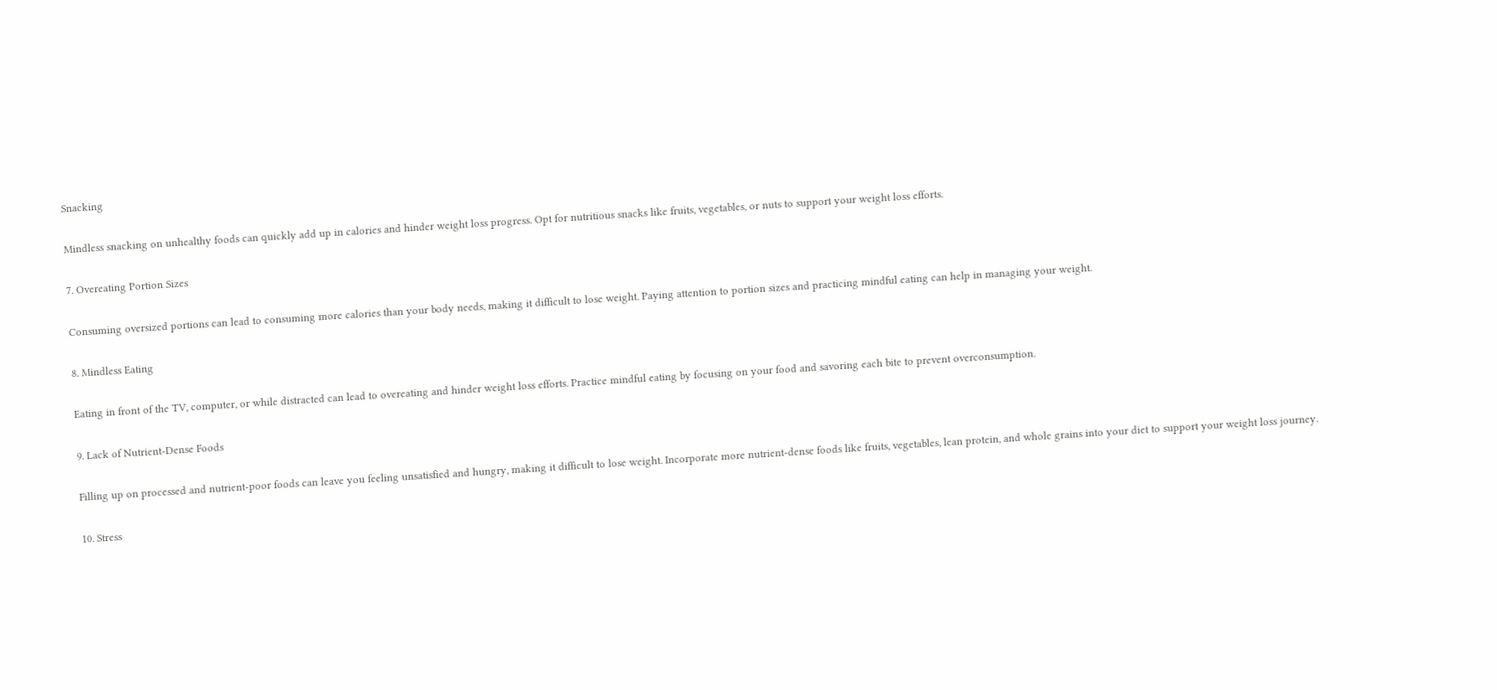Snacking

Mindless snacking on unhealthy foods can quickly add up in calories and hinder weight loss progress. Opt for nutritious snacks like fruits, vegetables, or nuts to support your weight loss efforts.

7. Overeating Portion Sizes

Consuming oversized portions can lead to consuming more calories than your body needs, making it difficult to lose weight. Paying attention to portion sizes and practicing mindful eating can help in managing your weight.

8. Mindless Eating

Eating in front of the TV, computer, or while distracted can lead to overeating and hinder weight loss efforts. Practice mindful eating by focusing on your food and savoring each bite to prevent overconsumption.

9. Lack of Nutrient-Dense Foods

Filling up on processed and nutrient-poor foods can leave you feeling unsatisfied and hungry, making it difficult to lose weight. Incorporate more nutrient-dense foods like fruits, vegetables, lean protein, and whole grains into your diet to support your weight loss journey.

10. Stress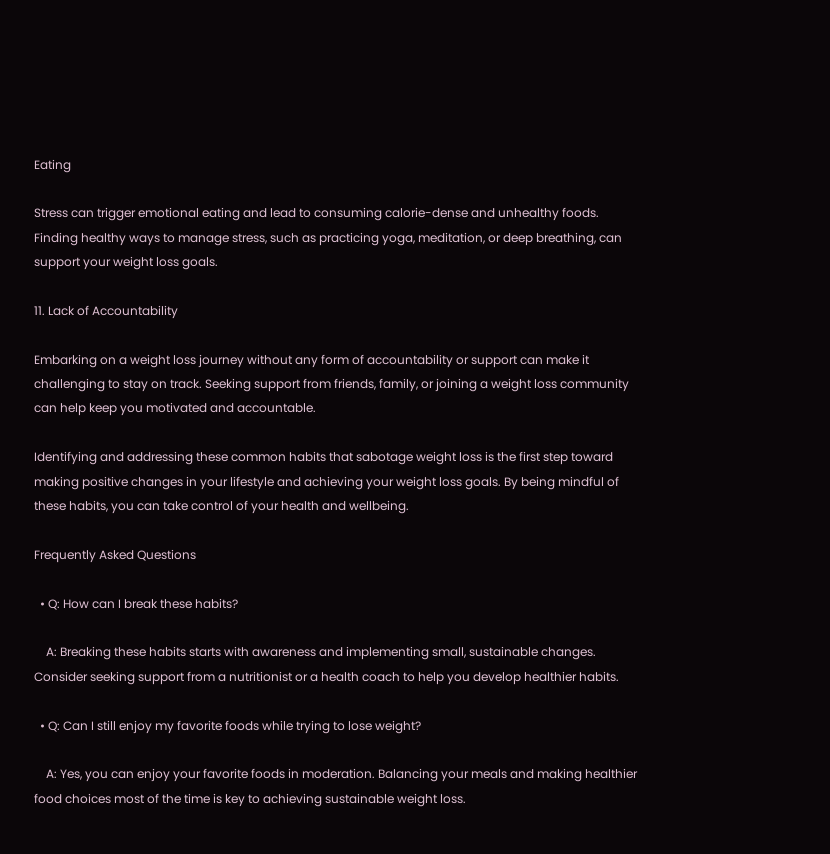Eating

Stress can trigger emotional eating and lead to consuming calorie-dense and unhealthy foods. Finding healthy ways to manage stress, such as practicing yoga, meditation, or deep breathing, can support your weight loss goals.

11. Lack of Accountability

Embarking on a weight loss journey without any form of accountability or support can make it challenging to stay on track. Seeking support from friends, family, or joining a weight loss community can help keep you motivated and accountable.

Identifying and addressing these common habits that sabotage weight loss is the first step toward making positive changes in your lifestyle and achieving your weight loss goals. By being mindful of these habits, you can take control of your health and wellbeing.

Frequently Asked Questions

  • Q: How can I break these habits?

    A: Breaking these habits starts with awareness and implementing small, sustainable changes. Consider seeking support from a nutritionist or a health coach to help you develop healthier habits.

  • Q: Can I still enjoy my favorite foods while trying to lose weight?

    A: Yes, you can enjoy your favorite foods in moderation. Balancing your meals and making healthier food choices most of the time is key to achieving sustainable weight loss.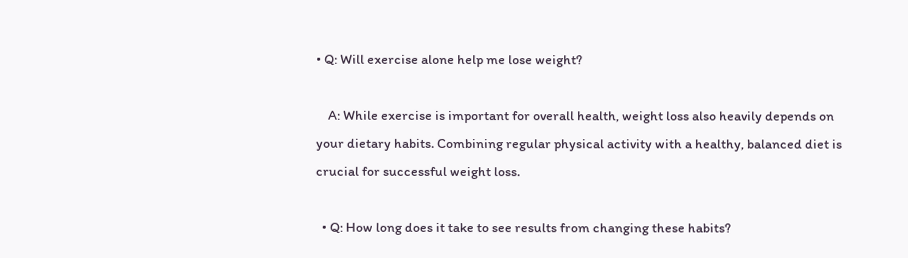• Q: Will exercise alone help me lose weight?

    A: While exercise is important for overall health, weight loss also heavily depends on your dietary habits. Combining regular physical activity with a healthy, balanced diet is crucial for successful weight loss.

  • Q: How long does it take to see results from changing these habits?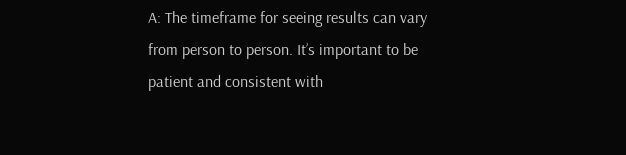A: The timeframe for seeing results can vary from person to person. It’s important to be patient and consistent with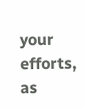your efforts, as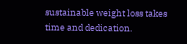sustainable weight loss takes time and dedication.